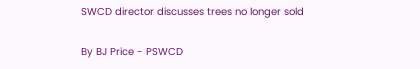SWCD director discusses trees no longer sold

By BJ Price - PSWCD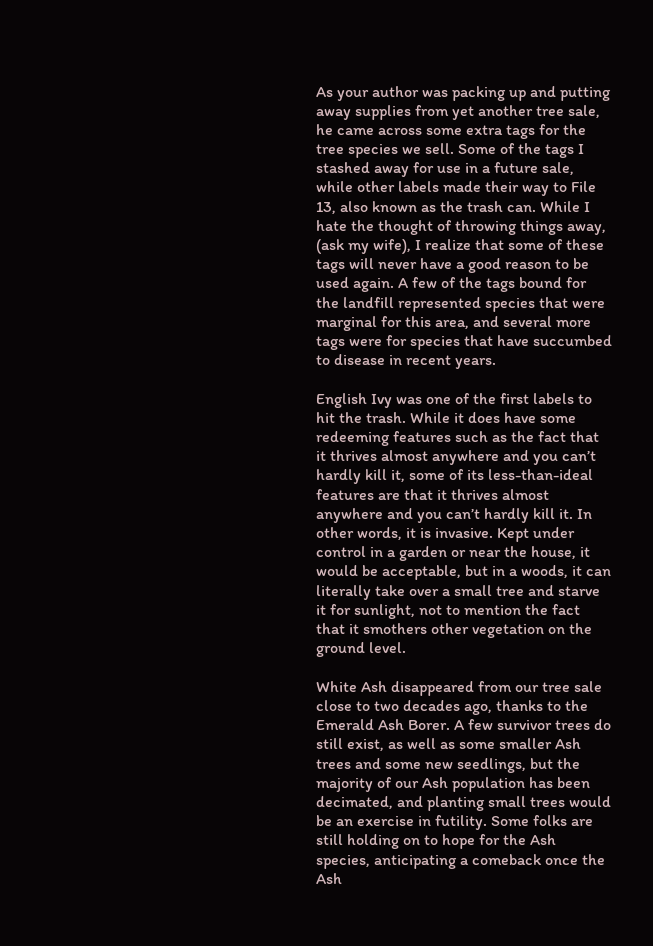As your author was packing up and putting away supplies from yet another tree sale, he came across some extra tags for the tree species we sell. Some of the tags I stashed away for use in a future sale, while other labels made their way to File 13, also known as the trash can. While I hate the thought of throwing things away, (ask my wife), I realize that some of these tags will never have a good reason to be used again. A few of the tags bound for the landfill represented species that were marginal for this area, and several more tags were for species that have succumbed to disease in recent years.

English Ivy was one of the first labels to hit the trash. While it does have some redeeming features such as the fact that it thrives almost anywhere and you can’t hardly kill it, some of its less-than-ideal features are that it thrives almost anywhere and you can’t hardly kill it. In other words, it is invasive. Kept under control in a garden or near the house, it would be acceptable, but in a woods, it can literally take over a small tree and starve it for sunlight, not to mention the fact that it smothers other vegetation on the ground level.

White Ash disappeared from our tree sale close to two decades ago, thanks to the Emerald Ash Borer. A few survivor trees do still exist, as well as some smaller Ash trees and some new seedlings, but the majority of our Ash population has been decimated, and planting small trees would be an exercise in futility. Some folks are still holding on to hope for the Ash species, anticipating a comeback once the Ash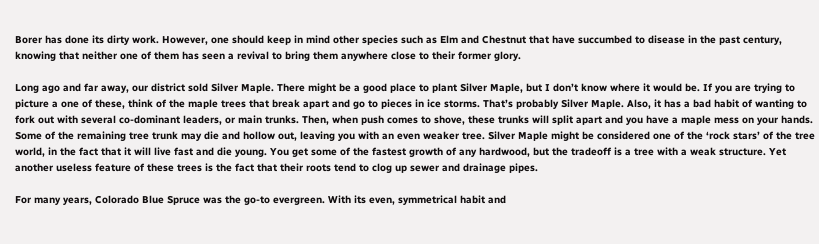Borer has done its dirty work. However, one should keep in mind other species such as Elm and Chestnut that have succumbed to disease in the past century, knowing that neither one of them has seen a revival to bring them anywhere close to their former glory.

Long ago and far away, our district sold Silver Maple. There might be a good place to plant Silver Maple, but I don’t know where it would be. If you are trying to picture a one of these, think of the maple trees that break apart and go to pieces in ice storms. That’s probably Silver Maple. Also, it has a bad habit of wanting to fork out with several co-dominant leaders, or main trunks. Then, when push comes to shove, these trunks will split apart and you have a maple mess on your hands. Some of the remaining tree trunk may die and hollow out, leaving you with an even weaker tree. Silver Maple might be considered one of the ‘rock stars’ of the tree world, in the fact that it will live fast and die young. You get some of the fastest growth of any hardwood, but the tradeoff is a tree with a weak structure. Yet another useless feature of these trees is the fact that their roots tend to clog up sewer and drainage pipes.

For many years, Colorado Blue Spruce was the go-to evergreen. With its even, symmetrical habit and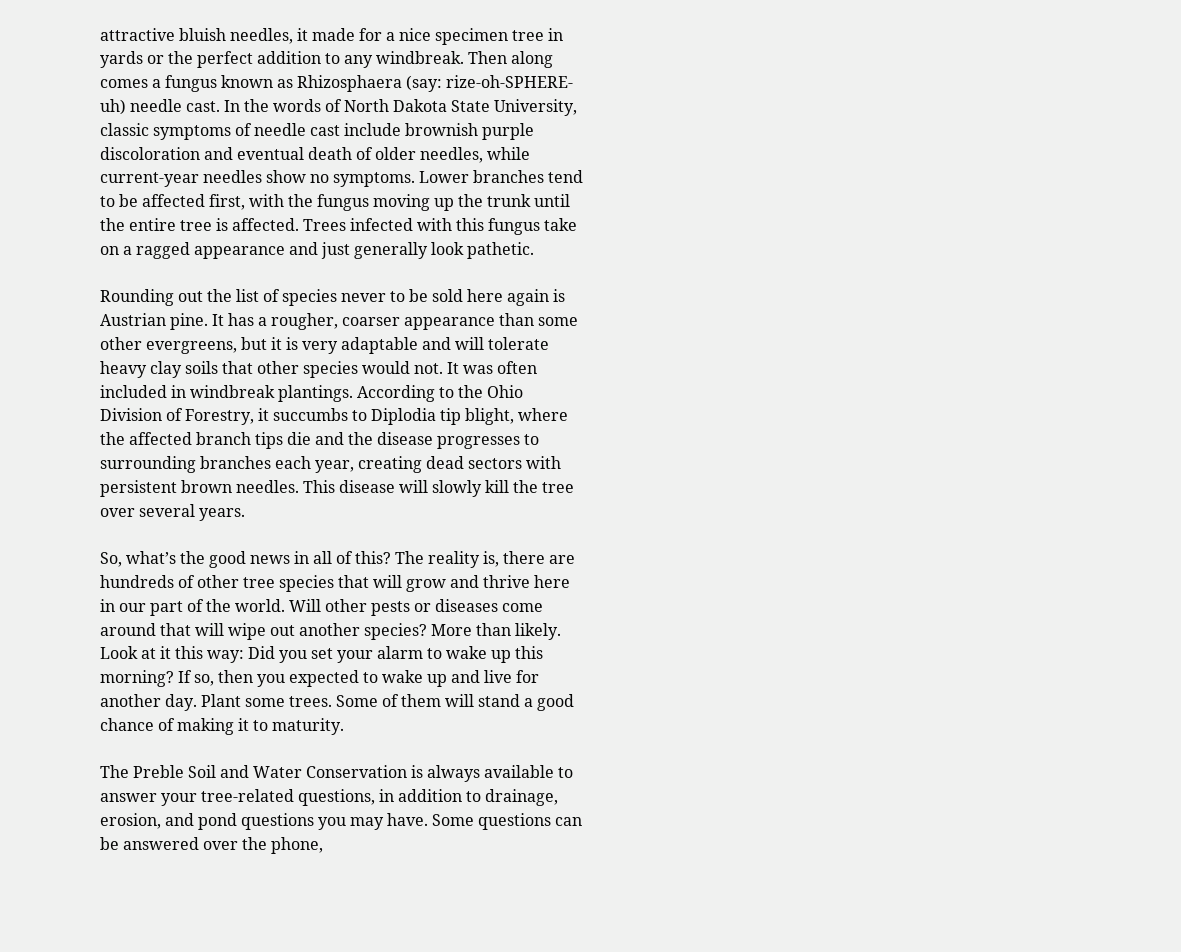attractive bluish needles, it made for a nice specimen tree in yards or the perfect addition to any windbreak. Then along comes a fungus known as Rhizosphaera (say: rize-oh-SPHERE-uh) needle cast. In the words of North Dakota State University, classic symptoms of needle cast include brownish purple discoloration and eventual death of older needles, while current-year needles show no symptoms. Lower branches tend to be affected first, with the fungus moving up the trunk until the entire tree is affected. Trees infected with this fungus take on a ragged appearance and just generally look pathetic.

Rounding out the list of species never to be sold here again is Austrian pine. It has a rougher, coarser appearance than some other evergreens, but it is very adaptable and will tolerate heavy clay soils that other species would not. It was often included in windbreak plantings. According to the Ohio Division of Forestry, it succumbs to Diplodia tip blight, where the affected branch tips die and the disease progresses to surrounding branches each year, creating dead sectors with persistent brown needles. This disease will slowly kill the tree over several years.

So, what’s the good news in all of this? The reality is, there are hundreds of other tree species that will grow and thrive here in our part of the world. Will other pests or diseases come around that will wipe out another species? More than likely. Look at it this way: Did you set your alarm to wake up this morning? If so, then you expected to wake up and live for another day. Plant some trees. Some of them will stand a good chance of making it to maturity.

The Preble Soil and Water Conservation is always available to answer your tree-related questions, in addition to drainage, erosion, and pond questions you may have. Some questions can be answered over the phone,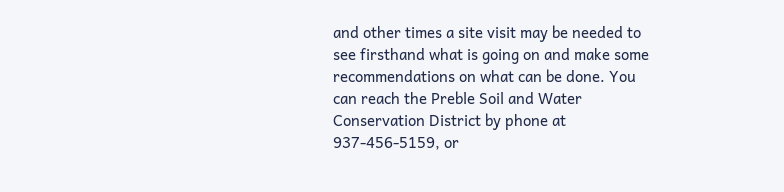and other times a site visit may be needed to see firsthand what is going on and make some recommendations on what can be done. You can reach the Preble Soil and Water Conservation District by phone at 937-456-5159, or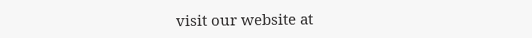visit our website at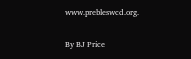www.prebleswcd.org.

By BJ Price